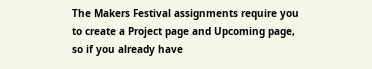The Makers Festival assignments require you to create a Project page and Upcoming page, so if you already have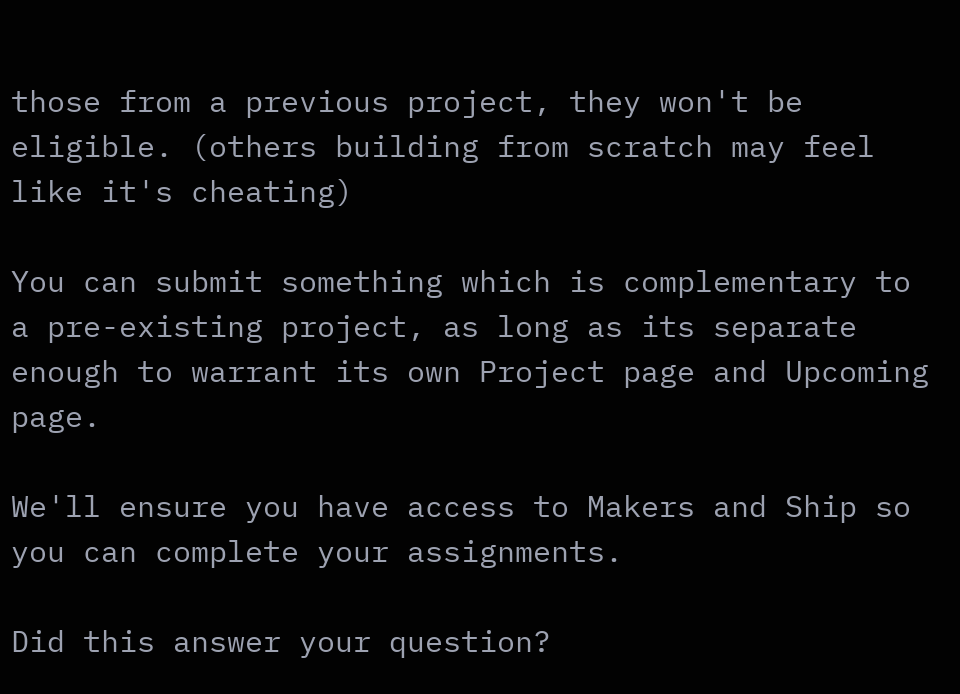those from a previous project, they won't be eligible. (others building from scratch may feel like it's cheating)

You can submit something which is complementary to a pre-existing project, as long as its separate enough to warrant its own Project page and Upcoming page.

We'll ensure you have access to Makers and Ship so you can complete your assignments.

Did this answer your question?